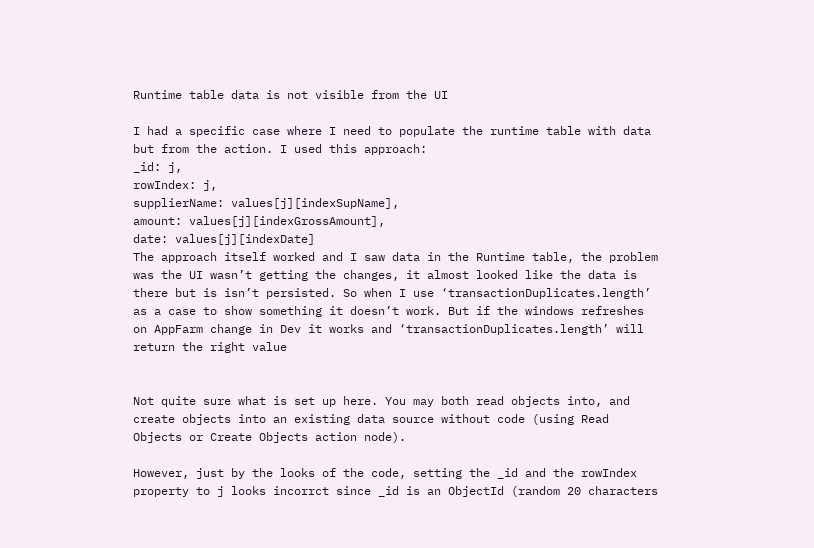Runtime table data is not visible from the UI

I had a specific case where I need to populate the runtime table with data but from the action. I used this approach:
_id: j,
rowIndex: j,
supplierName: values[j][indexSupName],
amount: values[j][indexGrossAmount],
date: values[j][indexDate]
The approach itself worked and I saw data in the Runtime table, the problem was the UI wasn’t getting the changes, it almost looked like the data is there but is isn’t persisted. So when I use ‘transactionDuplicates.length’ as a case to show something it doesn’t work. But if the windows refreshes on AppFarm change in Dev it works and ‘transactionDuplicates.length’ will return the right value


Not quite sure what is set up here. You may both read objects into, and create objects into an existing data source without code (using Read Objects or Create Objects action node).

However, just by the looks of the code, setting the _id and the rowIndex property to j looks incorrct since _id is an ObjectId (random 20 characters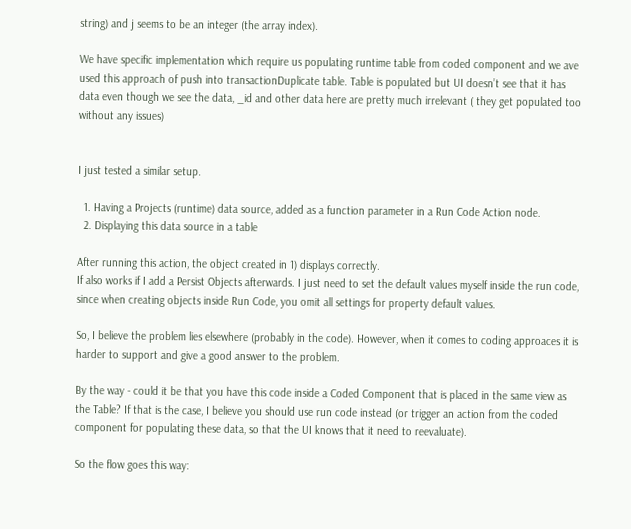string) and j seems to be an integer (the array index).

We have specific implementation which require us populating runtime table from coded component and we ave used this approach of push into transactionDuplicate table. Table is populated but UI doesn’t see that it has data even though we see the data, _id and other data here are pretty much irrelevant ( they get populated too without any issues)


I just tested a similar setup.

  1. Having a Projects (runtime) data source, added as a function parameter in a Run Code Action node.
  2. Displaying this data source in a table

After running this action, the object created in 1) displays correctly.
If also works if I add a Persist Objects afterwards. I just need to set the default values myself inside the run code, since when creating objects inside Run Code, you omit all settings for property default values.

So, I believe the problem lies elsewhere (probably in the code). However, when it comes to coding approaces it is harder to support and give a good answer to the problem.

By the way - could it be that you have this code inside a Coded Component that is placed in the same view as the Table? If that is the case, I believe you should use run code instead (or trigger an action from the coded component for populating these data, so that the UI knows that it need to reevaluate).

So the flow goes this way: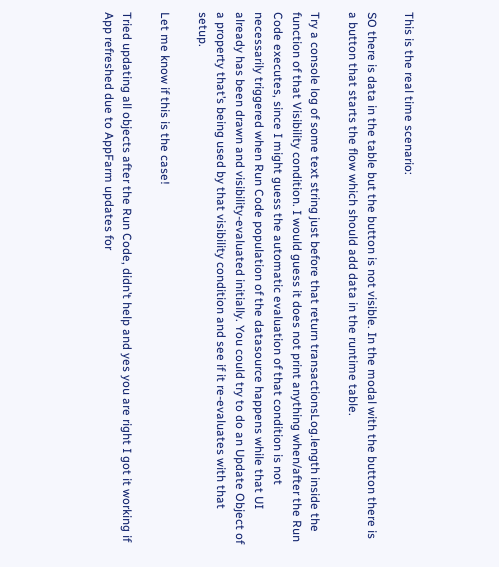This is the real time scenario:

SO there is data in the table but the button is not visible. In the modal with the button there is a button that starts the flow which should add data in the runtime table.

Try a console log of some text string just before that return transactionsLog.length inside the function of that Visibility condition. I would guess it does not print anything when/after the Run Code executes, since I might guess the automatic evaluation of that condition is not necessarily triggered when Run Code population of the datasource happens while that UI already has been drawn and visibility-evaluated initially. You could try to do an Update Object of a property that’s being used by that visibility condition and see if it re-evaluates with that setup.

Let me know if this is the case!

Tried updating all objects after the Run Code, didn’t help and yes you are right I got it working if App refreshed due to AppFarm updates for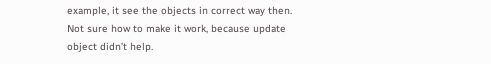example, it see the objects in correct way then. Not sure how to make it work, because update object didn’t help.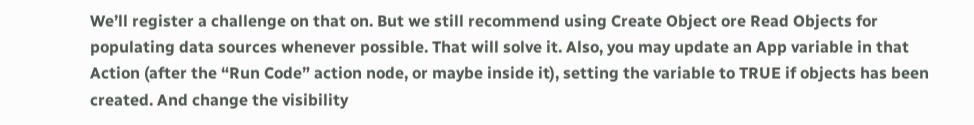We’ll register a challenge on that on. But we still recommend using Create Object ore Read Objects for populating data sources whenever possible. That will solve it. Also, you may update an App variable in that Action (after the “Run Code” action node, or maybe inside it), setting the variable to TRUE if objects has been created. And change the visibility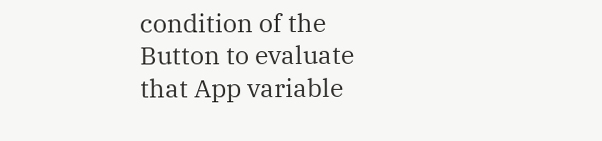condition of the Button to evaluate that App variable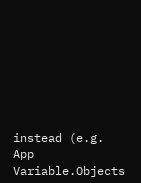instead (e.g. App Variable.Objects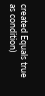created Equals true as condition)